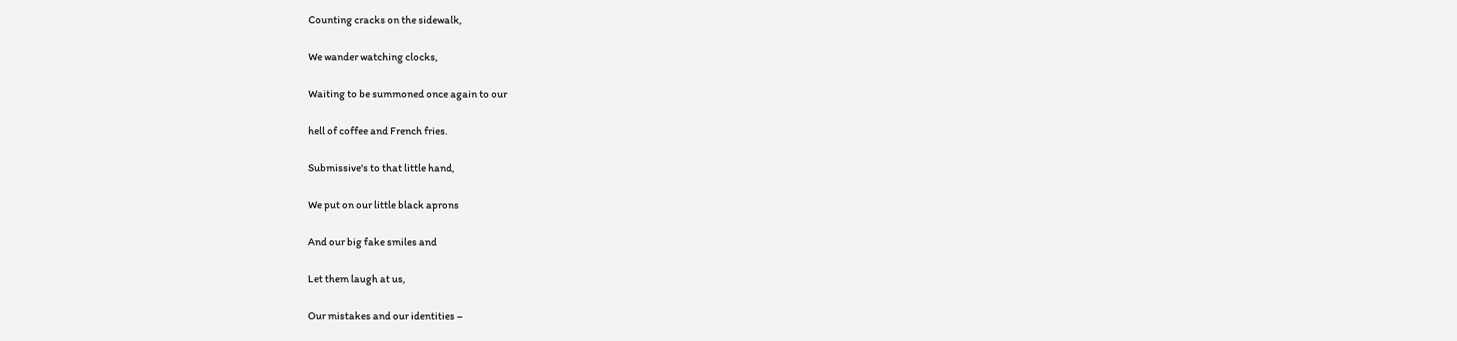Counting cracks on the sidewalk,

We wander watching clocks,

Waiting to be summoned once again to our

hell of coffee and French fries.

Submissive's to that little hand,

We put on our little black aprons

And our big fake smiles and

Let them laugh at us,

Our mistakes and our identities –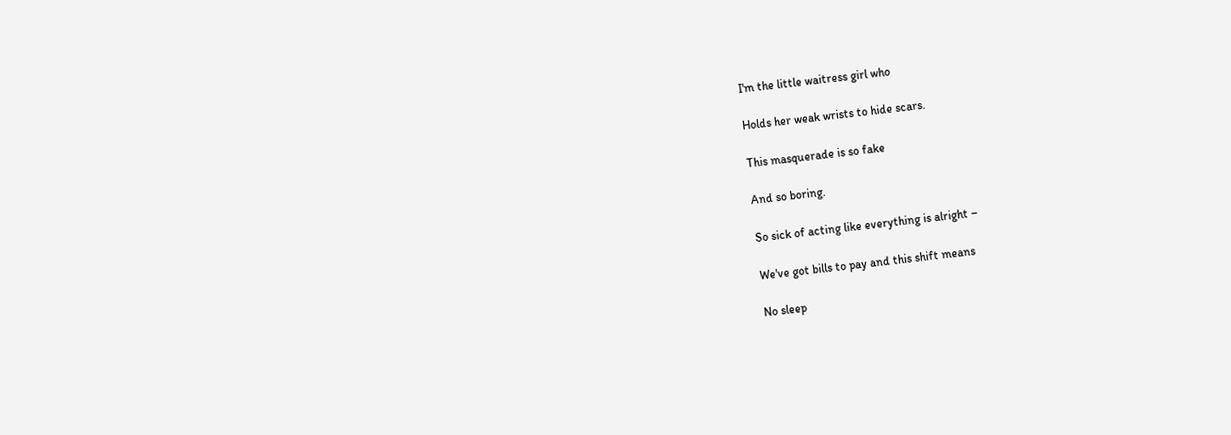I'm the little waitress girl who

Holds her weak wrists to hide scars.

This masquerade is so fake

And so boring.

So sick of acting like everything is alright –

We've got bills to pay and this shift means

No sleep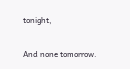tonight,

And none tomorrow.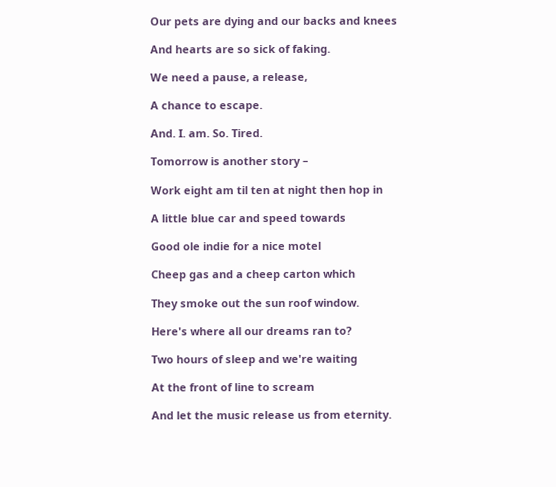Our pets are dying and our backs and knees

And hearts are so sick of faking.

We need a pause, a release,

A chance to escape.

And. I. am. So. Tired.

Tomorrow is another story –

Work eight am til ten at night then hop in

A little blue car and speed towards

Good ole indie for a nice motel

Cheep gas and a cheep carton which

They smoke out the sun roof window.

Here's where all our dreams ran to?

Two hours of sleep and we're waiting

At the front of line to scream

And let the music release us from eternity.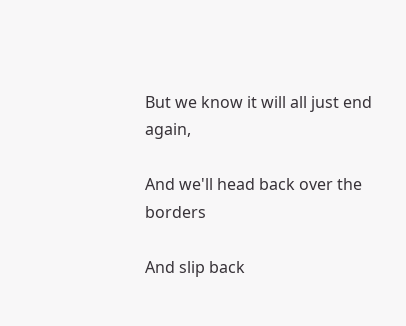But we know it will all just end again,

And we'll head back over the borders

And slip back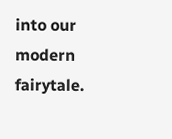into our modern fairytale.